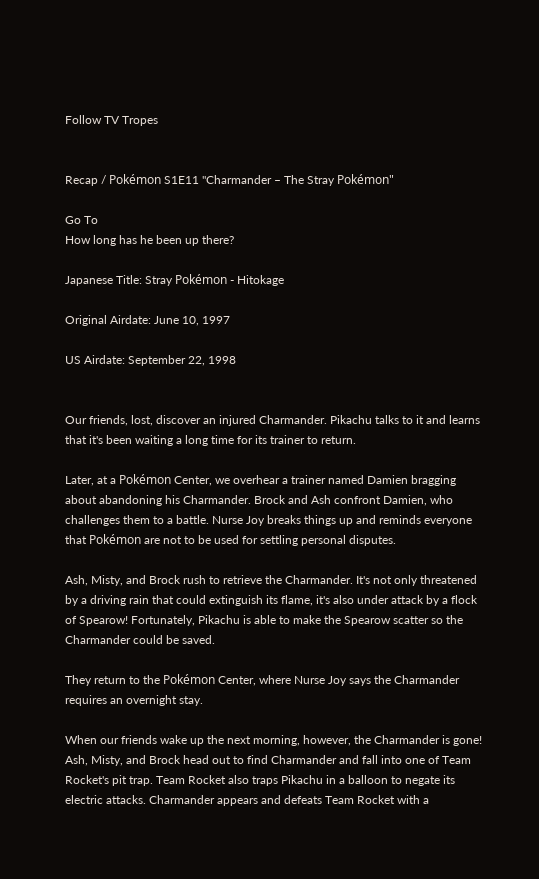Follow TV Tropes


Recap / Pokémon S1E11 "Charmander – The Stray Pokémon"

Go To
How long has he been up there?

Japanese Title: Stray Pokémon - Hitokage

Original Airdate: June 10, 1997

US Airdate: September 22, 1998


Our friends, lost, discover an injured Charmander. Pikachu talks to it and learns that it's been waiting a long time for its trainer to return.

Later, at a Pokémon Center, we overhear a trainer named Damien bragging about abandoning his Charmander. Brock and Ash confront Damien, who challenges them to a battle. Nurse Joy breaks things up and reminds everyone that Pokémon are not to be used for settling personal disputes.

Ash, Misty, and Brock rush to retrieve the Charmander. It's not only threatened by a driving rain that could extinguish its flame, it's also under attack by a flock of Spearow! Fortunately, Pikachu is able to make the Spearow scatter so the Charmander could be saved.

They return to the Pokémon Center, where Nurse Joy says the Charmander requires an overnight stay.

When our friends wake up the next morning, however, the Charmander is gone! Ash, Misty, and Brock head out to find Charmander and fall into one of Team Rocket's pit trap. Team Rocket also traps Pikachu in a balloon to negate its electric attacks. Charmander appears and defeats Team Rocket with a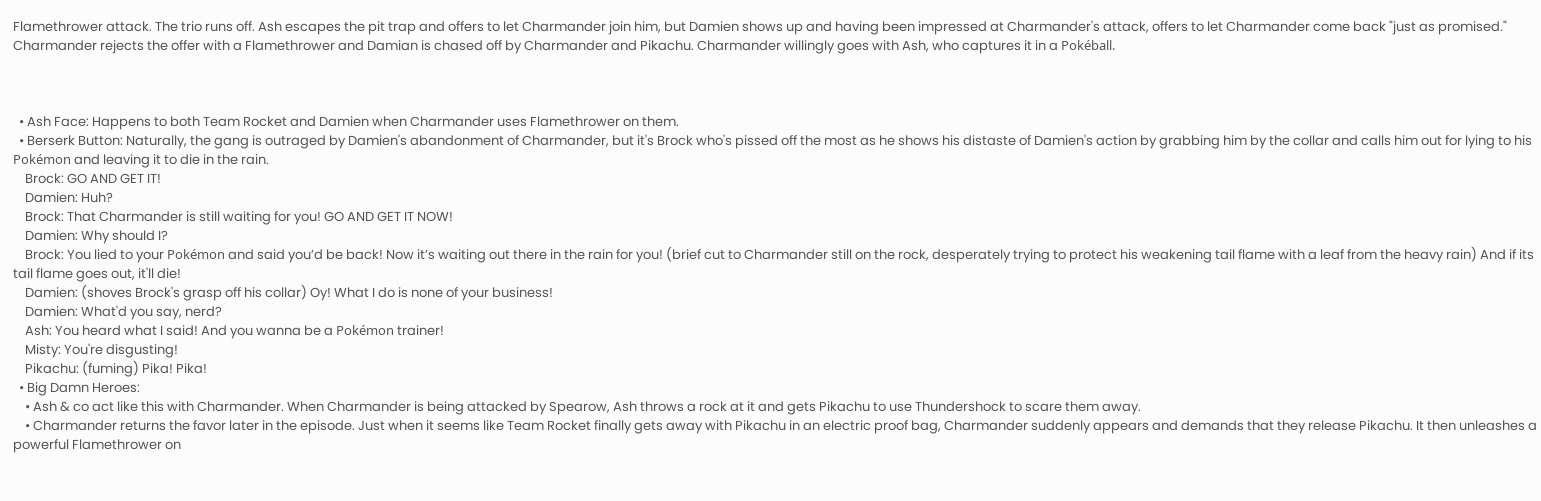Flamethrower attack. The trio runs off. Ash escapes the pit trap and offers to let Charmander join him, but Damien shows up and having been impressed at Charmander's attack, offers to let Charmander come back "just as promised." Charmander rejects the offer with a Flamethrower and Damian is chased off by Charmander and Pikachu. Charmander willingly goes with Ash, who captures it in a Pokéball.



  • Ash Face: Happens to both Team Rocket and Damien when Charmander uses Flamethrower on them.
  • Berserk Button: Naturally, the gang is outraged by Damien's abandonment of Charmander, but it's Brock who's pissed off the most as he shows his distaste of Damien's action by grabbing him by the collar and calls him out for lying to his Pokémon and leaving it to die in the rain.
    Brock: GO AND GET IT!
    Damien: Huh?
    Brock: That Charmander is still waiting for you! GO AND GET IT NOW!
    Damien: Why should I?
    Brock: You lied to your Pokémon and said you’d be back! Now it’s waiting out there in the rain for you! (brief cut to Charmander still on the rock, desperately trying to protect his weakening tail flame with a leaf from the heavy rain) And if its tail flame goes out, it'll die!
    Damien: (shoves Brock's grasp off his collar) Oy! What I do is none of your business!
    Damien: What'd you say, nerd?
    Ash: You heard what I said! And you wanna be a Pokémon trainer!
    Misty: You're disgusting!
    Pikachu: (fuming) Pika! Pika!
  • Big Damn Heroes:
    • Ash & co act like this with Charmander. When Charmander is being attacked by Spearow, Ash throws a rock at it and gets Pikachu to use Thundershock to scare them away.
    • Charmander returns the favor later in the episode. Just when it seems like Team Rocket finally gets away with Pikachu in an electric proof bag, Charmander suddenly appears and demands that they release Pikachu. It then unleashes a powerful Flamethrower on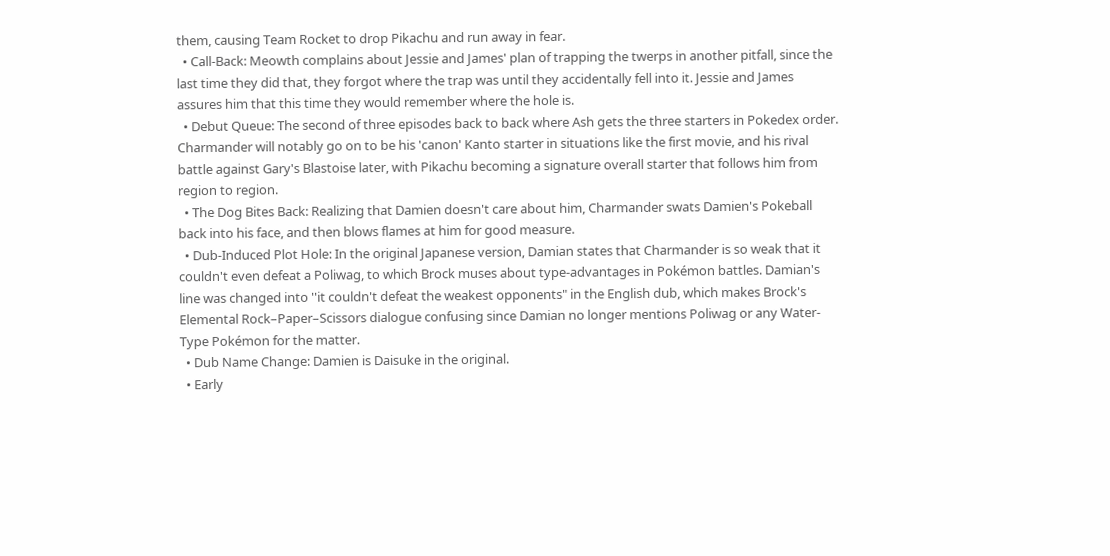them, causing Team Rocket to drop Pikachu and run away in fear.
  • Call-Back: Meowth complains about Jessie and James' plan of trapping the twerps in another pitfall, since the last time they did that, they forgot where the trap was until they accidentally fell into it. Jessie and James assures him that this time they would remember where the hole is.
  • Debut Queue: The second of three episodes back to back where Ash gets the three starters in Pokedex order. Charmander will notably go on to be his 'canon' Kanto starter in situations like the first movie, and his rival battle against Gary's Blastoise later, with Pikachu becoming a signature overall starter that follows him from region to region.
  • The Dog Bites Back: Realizing that Damien doesn't care about him, Charmander swats Damien's Pokeball back into his face, and then blows flames at him for good measure.
  • Dub-Induced Plot Hole: In the original Japanese version, Damian states that Charmander is so weak that it couldn't even defeat a Poliwag, to which Brock muses about type-advantages in Pokémon battles. Damian's line was changed into ''it couldn't defeat the weakest opponents" in the English dub, which makes Brock's Elemental Rock–Paper–Scissors dialogue confusing since Damian no longer mentions Poliwag or any Water-Type Pokémon for the matter.
  • Dub Name Change: Damien is Daisuke in the original.
  • Early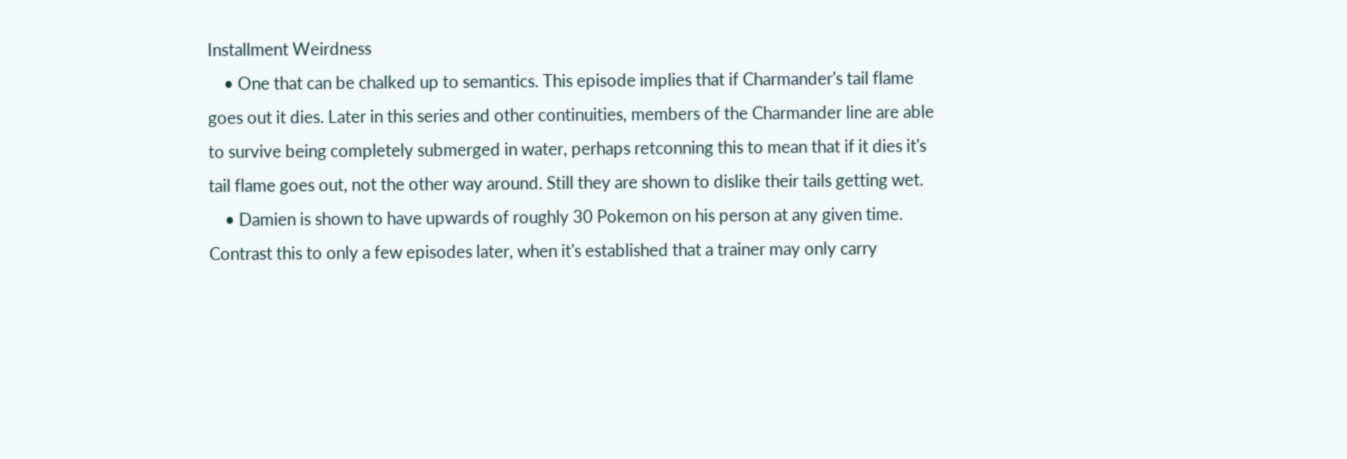Installment Weirdness
    • One that can be chalked up to semantics. This episode implies that if Charmander's tail flame goes out it dies. Later in this series and other continuities, members of the Charmander line are able to survive being completely submerged in water, perhaps retconning this to mean that if it dies it's tail flame goes out, not the other way around. Still they are shown to dislike their tails getting wet.
    • Damien is shown to have upwards of roughly 30 Pokemon on his person at any given time. Contrast this to only a few episodes later, when it's established that a trainer may only carry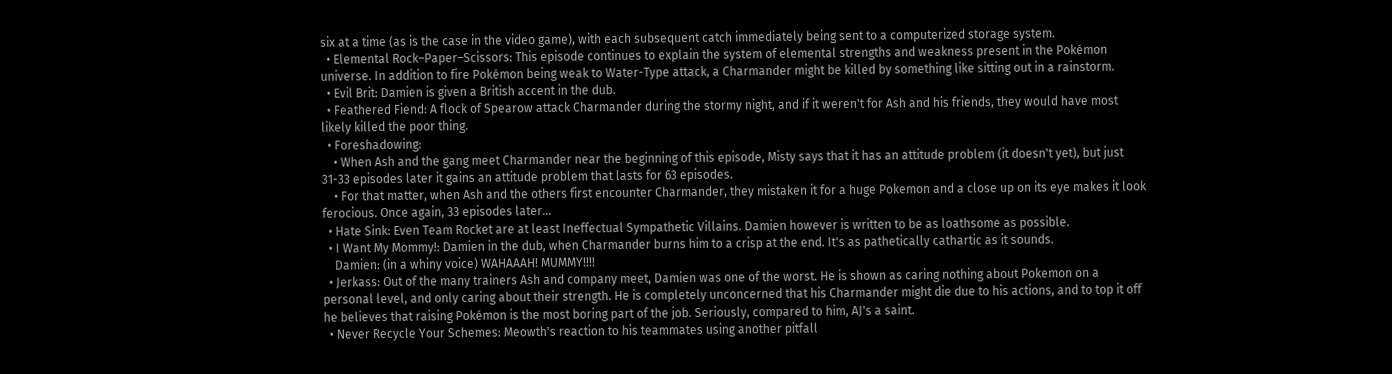six at a time (as is the case in the video game), with each subsequent catch immediately being sent to a computerized storage system.
  • Elemental Rock–Paper–Scissors: This episode continues to explain the system of elemental strengths and weakness present in the Pokémon universe. In addition to fire Pokémon being weak to Water-Type attack, a Charmander might be killed by something like sitting out in a rainstorm.
  • Evil Brit: Damien is given a British accent in the dub.
  • Feathered Fiend: A flock of Spearow attack Charmander during the stormy night, and if it weren't for Ash and his friends, they would have most likely killed the poor thing.
  • Foreshadowing:
    • When Ash and the gang meet Charmander near the beginning of this episode, Misty says that it has an attitude problem (it doesn't yet), but just 31-33 episodes later it gains an attitude problem that lasts for 63 episodes.
    • For that matter, when Ash and the others first encounter Charmander, they mistaken it for a huge Pokemon and a close up on its eye makes it look ferocious. Once again, 33 episodes later...
  • Hate Sink: Even Team Rocket are at least Ineffectual Sympathetic Villains. Damien however is written to be as loathsome as possible.
  • I Want My Mommy!: Damien in the dub, when Charmander burns him to a crisp at the end. It's as pathetically cathartic as it sounds.
    Damien: (in a whiny voice) WAHAAAH! MUMMY!!!!
  • Jerkass: Out of the many trainers Ash and company meet, Damien was one of the worst. He is shown as caring nothing about Pokemon on a personal level, and only caring about their strength. He is completely unconcerned that his Charmander might die due to his actions, and to top it off he believes that raising Pokémon is the most boring part of the job. Seriously, compared to him, AJ's a saint.
  • Never Recycle Your Schemes: Meowth's reaction to his teammates using another pitfall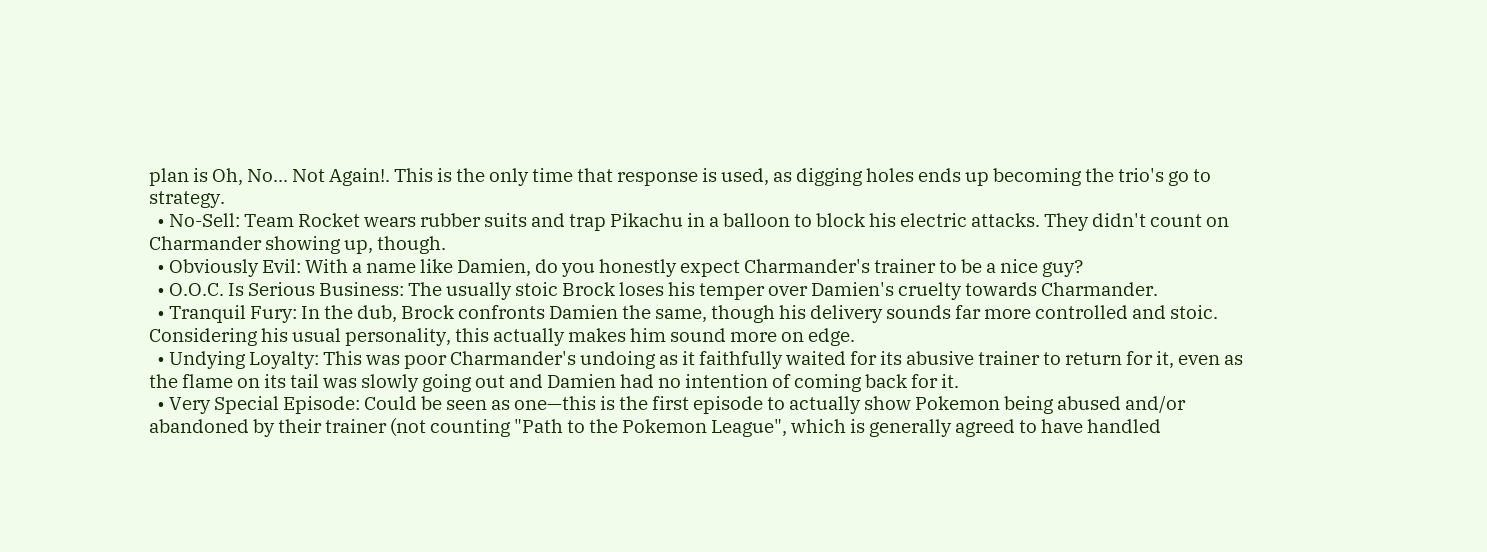plan is Oh, No... Not Again!. This is the only time that response is used, as digging holes ends up becoming the trio's go to strategy.
  • No-Sell: Team Rocket wears rubber suits and trap Pikachu in a balloon to block his electric attacks. They didn't count on Charmander showing up, though.
  • Obviously Evil: With a name like Damien, do you honestly expect Charmander's trainer to be a nice guy?
  • O.O.C. Is Serious Business: The usually stoic Brock loses his temper over Damien's cruelty towards Charmander.
  • Tranquil Fury: In the dub, Brock confronts Damien the same, though his delivery sounds far more controlled and stoic. Considering his usual personality, this actually makes him sound more on edge.
  • Undying Loyalty: This was poor Charmander's undoing as it faithfully waited for its abusive trainer to return for it, even as the flame on its tail was slowly going out and Damien had no intention of coming back for it.
  • Very Special Episode: Could be seen as one—this is the first episode to actually show Pokemon being abused and/or abandoned by their trainer (not counting "Path to the Pokemon League", which is generally agreed to have handled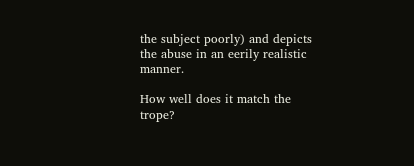the subject poorly) and depicts the abuse in an eerily realistic manner.

How well does it match the trope?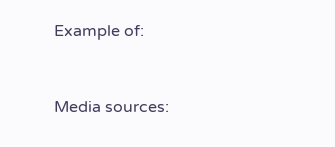Example of:


Media sources: